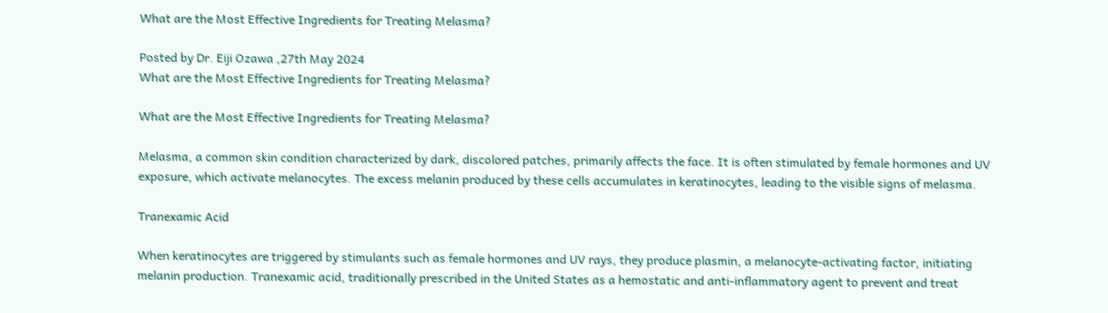What are the Most Effective Ingredients for Treating Melasma?

Posted by Dr. Eiji Ozawa ,27th May 2024
What are the Most Effective Ingredients for Treating Melasma?

What are the Most Effective Ingredients for Treating Melasma?

Melasma, a common skin condition characterized by dark, discolored patches, primarily affects the face. It is often stimulated by female hormones and UV exposure, which activate melanocytes. The excess melanin produced by these cells accumulates in keratinocytes, leading to the visible signs of melasma.

Tranexamic Acid

When keratinocytes are triggered by stimulants such as female hormones and UV rays, they produce plasmin, a melanocyte-activating factor, initiating melanin production. Tranexamic acid, traditionally prescribed in the United States as a hemostatic and anti-inflammatory agent to prevent and treat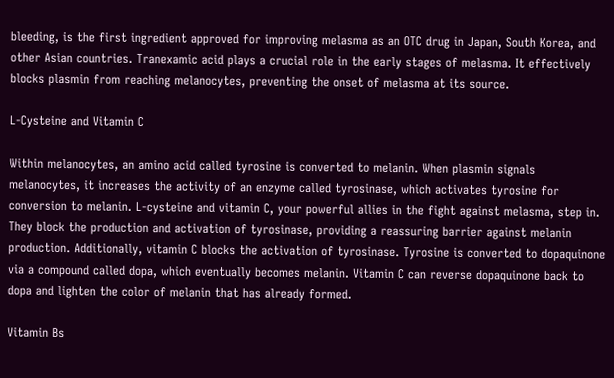bleeding, is the first ingredient approved for improving melasma as an OTC drug in Japan, South Korea, and other Asian countries. Tranexamic acid plays a crucial role in the early stages of melasma. It effectively blocks plasmin from reaching melanocytes, preventing the onset of melasma at its source.

L-Cysteine and Vitamin C

Within melanocytes, an amino acid called tyrosine is converted to melanin. When plasmin signals melanocytes, it increases the activity of an enzyme called tyrosinase, which activates tyrosine for conversion to melanin. L-cysteine and vitamin C, your powerful allies in the fight against melasma, step in. They block the production and activation of tyrosinase, providing a reassuring barrier against melanin production. Additionally, vitamin C blocks the activation of tyrosinase. Tyrosine is converted to dopaquinone via a compound called dopa, which eventually becomes melanin. Vitamin C can reverse dopaquinone back to dopa and lighten the color of melanin that has already formed.

Vitamin Bs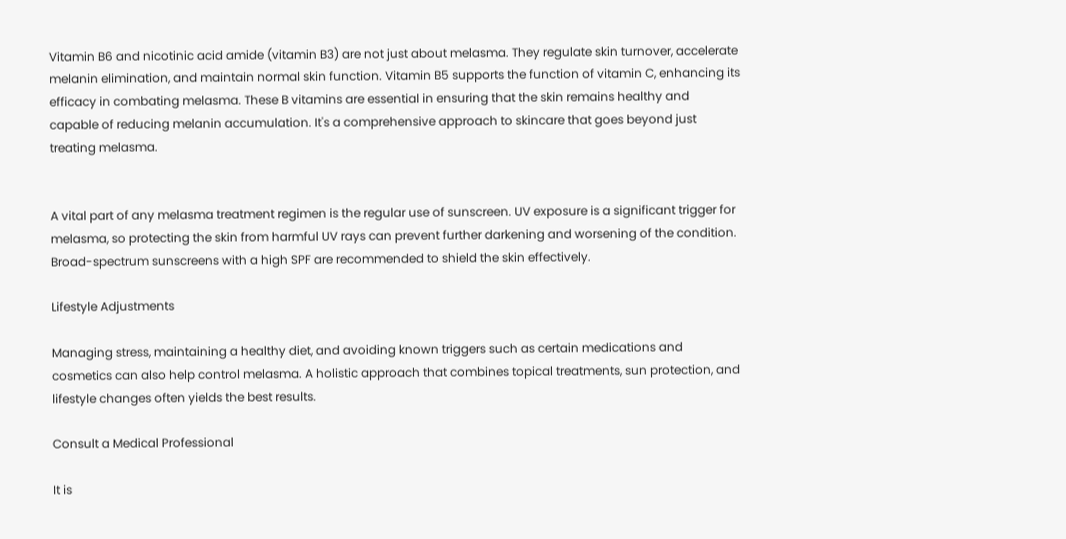Vitamin B6 and nicotinic acid amide (vitamin B3) are not just about melasma. They regulate skin turnover, accelerate melanin elimination, and maintain normal skin function. Vitamin B5 supports the function of vitamin C, enhancing its efficacy in combating melasma. These B vitamins are essential in ensuring that the skin remains healthy and capable of reducing melanin accumulation. It's a comprehensive approach to skincare that goes beyond just treating melasma.


A vital part of any melasma treatment regimen is the regular use of sunscreen. UV exposure is a significant trigger for melasma, so protecting the skin from harmful UV rays can prevent further darkening and worsening of the condition. Broad-spectrum sunscreens with a high SPF are recommended to shield the skin effectively.

Lifestyle Adjustments

Managing stress, maintaining a healthy diet, and avoiding known triggers such as certain medications and cosmetics can also help control melasma. A holistic approach that combines topical treatments, sun protection, and lifestyle changes often yields the best results.

Consult a Medical Professional

It is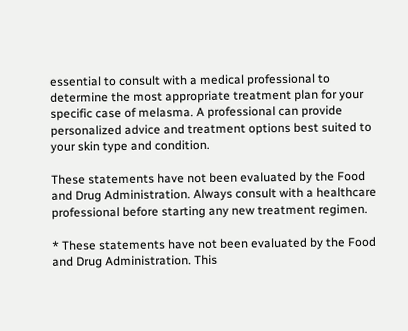essential to consult with a medical professional to determine the most appropriate treatment plan for your specific case of melasma. A professional can provide personalized advice and treatment options best suited to your skin type and condition.

These statements have not been evaluated by the Food and Drug Administration. Always consult with a healthcare professional before starting any new treatment regimen.

* These statements have not been evaluated by the Food and Drug Administration. This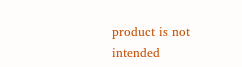product is not intended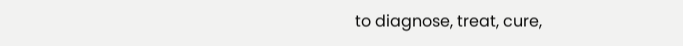to diagnose, treat, cure,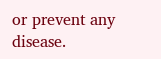or prevent any disease.